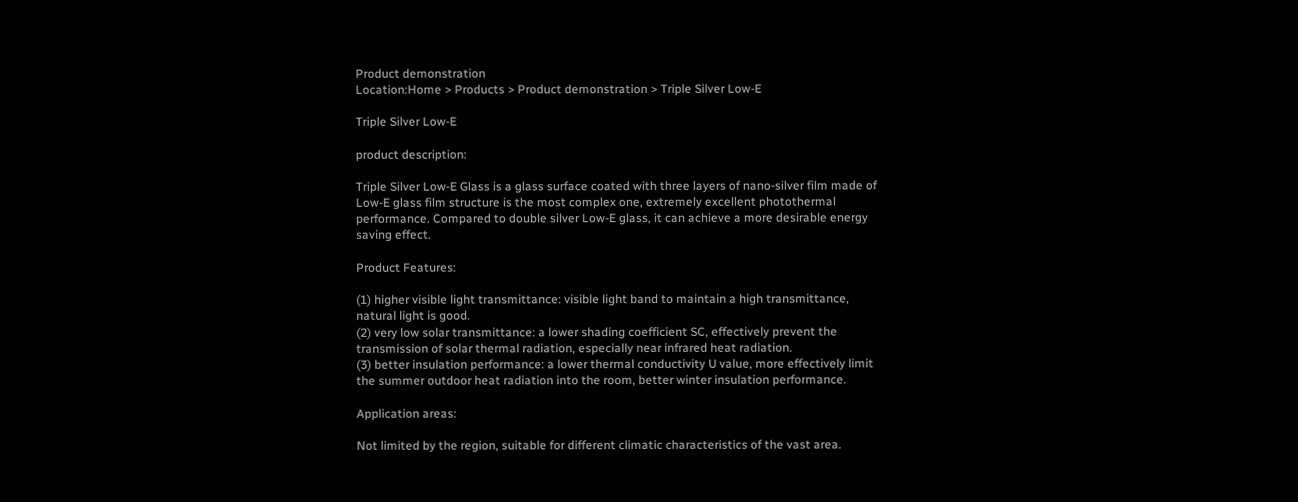Product demonstration
Location:Home > Products > Product demonstration > Triple Silver Low-E

Triple Silver Low-E

product description:

Triple Silver Low-E Glass is a glass surface coated with three layers of nano-silver film made of Low-E glass film structure is the most complex one, extremely excellent photothermal performance. Compared to double silver Low-E glass, it can achieve a more desirable energy saving effect.

Product Features:

(1) higher visible light transmittance: visible light band to maintain a high transmittance, natural light is good.
(2) very low solar transmittance: a lower shading coefficient SC, effectively prevent the transmission of solar thermal radiation, especially near infrared heat radiation.
(3) better insulation performance: a lower thermal conductivity U value, more effectively limit the summer outdoor heat radiation into the room, better winter insulation performance.

Application areas:

Not limited by the region, suitable for different climatic characteristics of the vast area.